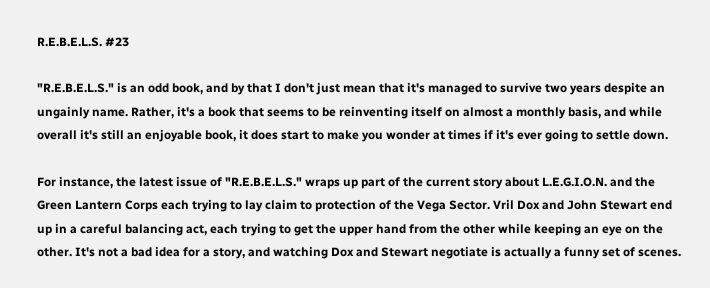R.E.B.E.L.S. #23

"R.E.B.E.L.S." is an odd book, and by that I don't just mean that it's managed to survive two years despite an ungainly name. Rather, it's a book that seems to be reinventing itself on almost a monthly basis, and while overall it's still an enjoyable book, it does start to make you wonder at times if it's ever going to settle down.

For instance, the latest issue of "R.E.B.E.L.S." wraps up part of the current story about L.E.G.I.O.N. and the Green Lantern Corps each trying to lay claim to protection of the Vega Sector. Vril Dox and John Stewart end up in a careful balancing act, each trying to get the upper hand from the other while keeping an eye on the other. It's not a bad idea for a story, and watching Dox and Stewart negotiate is actually a funny set of scenes.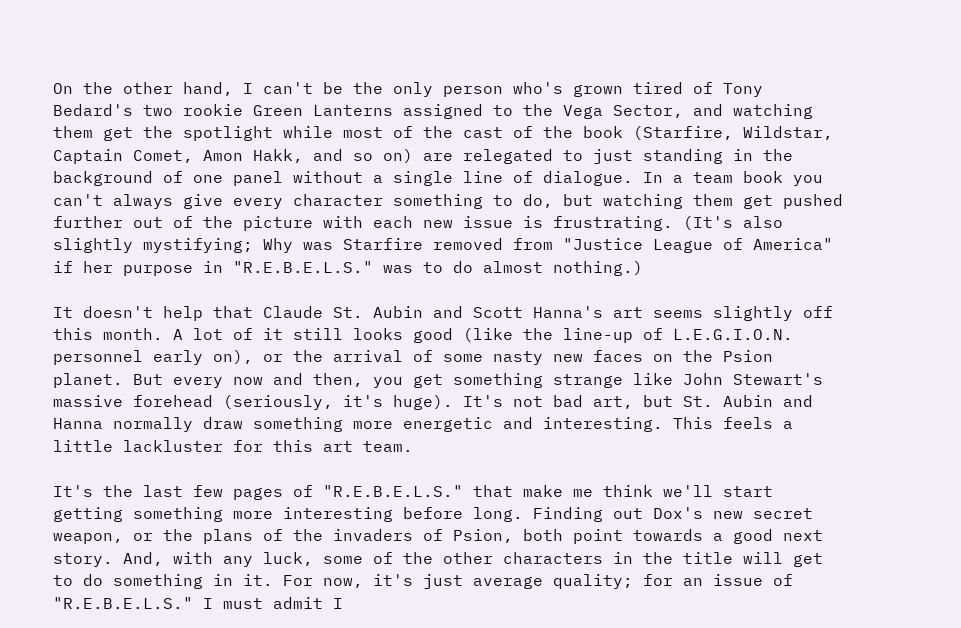On the other hand, I can't be the only person who's grown tired of Tony Bedard's two rookie Green Lanterns assigned to the Vega Sector, and watching them get the spotlight while most of the cast of the book (Starfire, Wildstar, Captain Comet, Amon Hakk, and so on) are relegated to just standing in the background of one panel without a single line of dialogue. In a team book you can't always give every character something to do, but watching them get pushed further out of the picture with each new issue is frustrating. (It's also slightly mystifying; Why was Starfire removed from "Justice League of America" if her purpose in "R.E.B.E.L.S." was to do almost nothing.)

It doesn't help that Claude St. Aubin and Scott Hanna's art seems slightly off this month. A lot of it still looks good (like the line-up of L.E.G.I.O.N. personnel early on), or the arrival of some nasty new faces on the Psion planet. But every now and then, you get something strange like John Stewart's massive forehead (seriously, it's huge). It's not bad art, but St. Aubin and Hanna normally draw something more energetic and interesting. This feels a little lackluster for this art team.

It's the last few pages of "R.E.B.E.L.S." that make me think we'll start getting something more interesting before long. Finding out Dox's new secret weapon, or the plans of the invaders of Psion, both point towards a good next story. And, with any luck, some of the other characters in the title will get to do something in it. For now, it's just average quality; for an issue of "R.E.B.E.L.S." I must admit I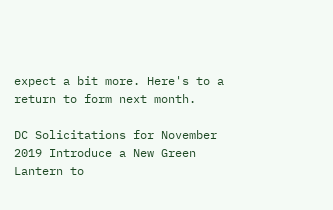expect a bit more. Here's to a return to form next month.

DC Solicitations for November 2019 Introduce a New Green Lantern to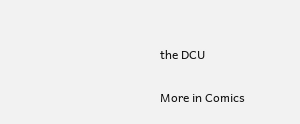the DCU

More in Comics